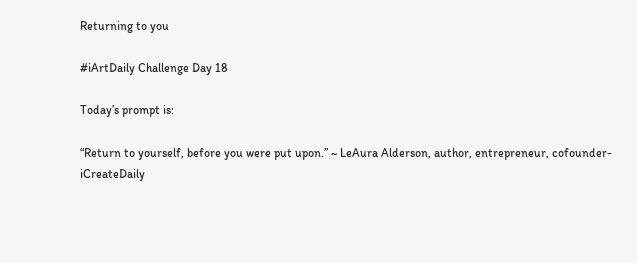Returning to you

#iArtDaily Challenge Day 18

Today’s prompt is:

“Return to yourself, before you were put upon.” ~ LeAura Alderson, author, entrepreneur, cofounder-iCreateDaily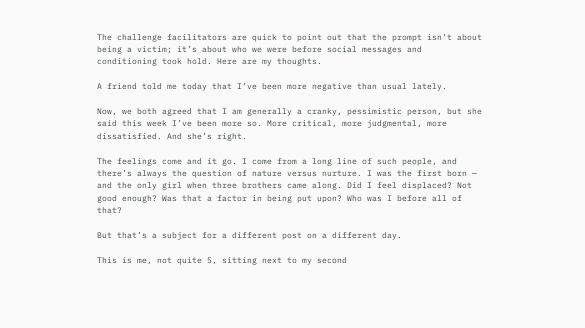The challenge facilitators are quick to point out that the prompt isn’t about being a victim; it’s about who we were before social messages and conditioning took hold. Here are my thoughts.

A friend told me today that I’ve been more negative than usual lately.

Now, we both agreed that I am generally a cranky, pessimistic person, but she said this week I’ve been more so. More critical, more judgmental, more dissatisfied. And she’s right.

The feelings come and it go. I come from a long line of such people, and there’s always the question of nature versus nurture. I was the first born — and the only girl when three brothers came along. Did I feel displaced? Not good enough? Was that a factor in being put upon? Who was I before all of that?

But that’s a subject for a different post on a different day.

This is me, not quite 5, sitting next to my second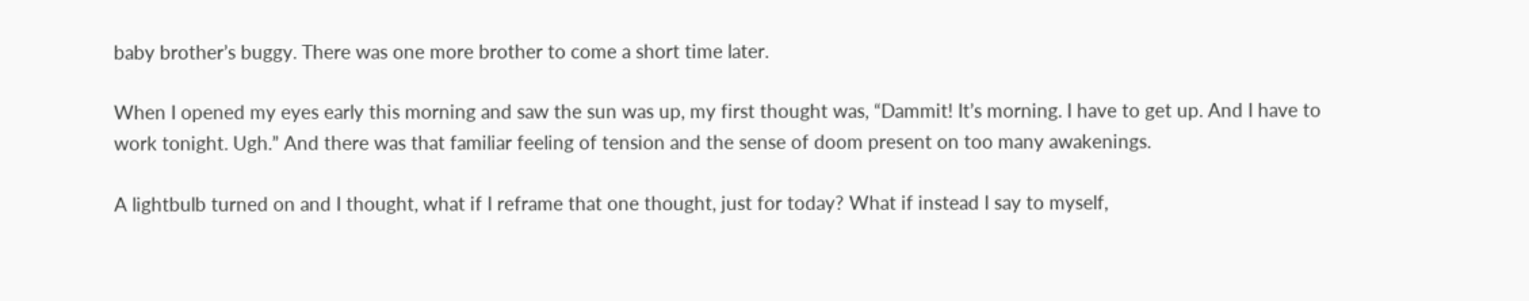baby brother’s buggy. There was one more brother to come a short time later.

When I opened my eyes early this morning and saw the sun was up, my first thought was, “Dammit! It’s morning. I have to get up. And I have to work tonight. Ugh.” And there was that familiar feeling of tension and the sense of doom present on too many awakenings.

A lightbulb turned on and I thought, what if I reframe that one thought, just for today? What if instead I say to myself,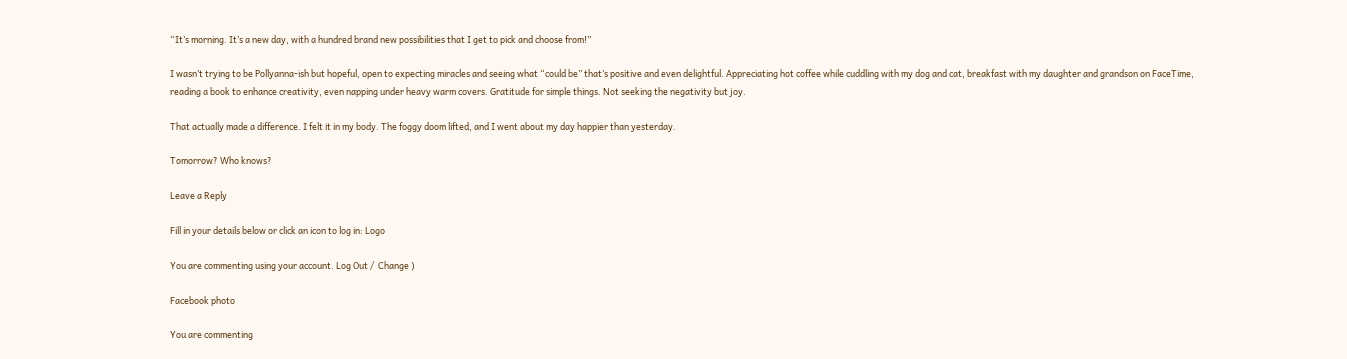“It’s morning. It’s a new day, with a hundred brand new possibilities that I get to pick and choose from!”

I wasn’t trying to be Pollyanna-ish but hopeful, open to expecting miracles and seeing what “could be” that’s positive and even delightful. Appreciating hot coffee while cuddling with my dog and cat, breakfast with my daughter and grandson on FaceTime, reading a book to enhance creativity, even napping under heavy warm covers. Gratitude for simple things. Not seeking the negativity but joy.

That actually made a difference. I felt it in my body. The foggy doom lifted, and I went about my day happier than yesterday.

Tomorrow? Who knows?

Leave a Reply

Fill in your details below or click an icon to log in: Logo

You are commenting using your account. Log Out /  Change )

Facebook photo

You are commenting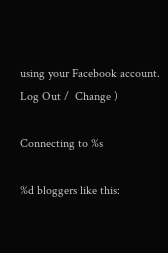using your Facebook account. Log Out /  Change )

Connecting to %s

%d bloggers like this: